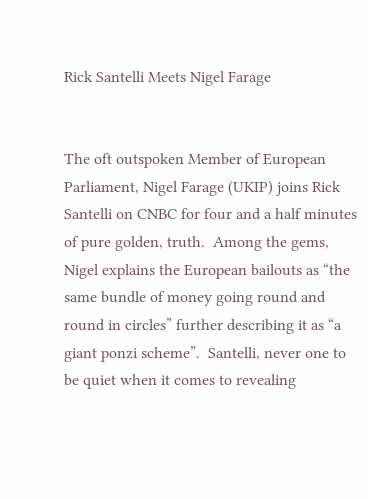Rick Santelli Meets Nigel Farage


The oft outspoken Member of European Parliament, Nigel Farage (UKIP) joins Rick Santelli on CNBC for four and a half minutes of pure golden, truth.  Among the gems, Nigel explains the European bailouts as “the same bundle of money going round and round in circles” further describing it as “a giant ponzi scheme”.  Santelli, never one to be quiet when it comes to revealing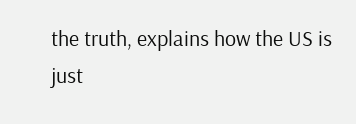the truth, explains how the US is just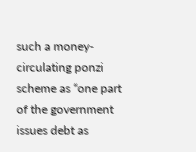such a money-circulating ponzi scheme as “one part of the government issues debt as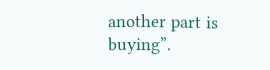another part is buying”.